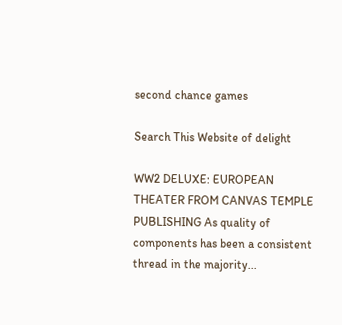second chance games

Search This Website of delight

WW2 DELUXE: EUROPEAN THEATER FROM CANVAS TEMPLE PUBLISHING As quality of components has been a consistent thread in the majority...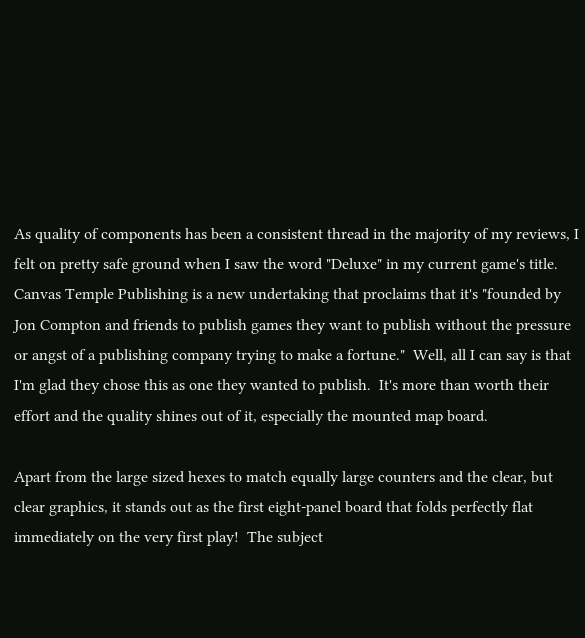As quality of components has been a consistent thread in the majority of my reviews, I felt on pretty safe ground when I saw the word "Deluxe" in my current game's title.  Canvas Temple Publishing is a new undertaking that proclaims that it's "founded by Jon Compton and friends to publish games they want to publish without the pressure or angst of a publishing company trying to make a fortune."  Well, all I can say is that I'm glad they chose this as one they wanted to publish.  It's more than worth their effort and the quality shines out of it, especially the mounted map board.

Apart from the large sized hexes to match equally large counters and the clear, but clear graphics, it stands out as the first eight-panel board that folds perfectly flat immediately on the very first play!  The subject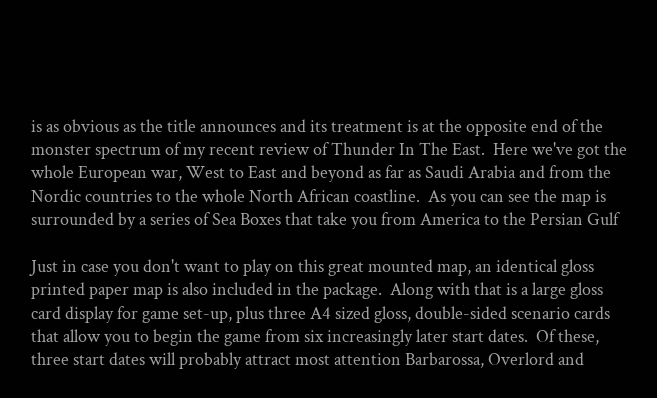is as obvious as the title announces and its treatment is at the opposite end of the monster spectrum of my recent review of Thunder In The East.  Here we've got the whole European war, West to East and beyond as far as Saudi Arabia and from the Nordic countries to the whole North African coastline.  As you can see the map is surrounded by a series of Sea Boxes that take you from America to the Persian Gulf

Just in case you don't want to play on this great mounted map, an identical gloss printed paper map is also included in the package.  Along with that is a large gloss card display for game set-up, plus three A4 sized gloss, double-sided scenario cards that allow you to begin the game from six increasingly later start dates.  Of these, three start dates will probably attract most attention Barbarossa, Overlord and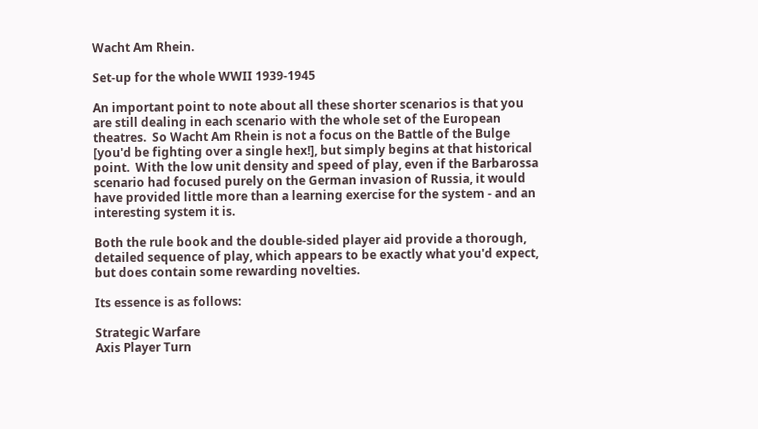Wacht Am Rhein.

Set-up for the whole WWII 1939-1945

An important point to note about all these shorter scenarios is that you are still dealing in each scenario with the whole set of the European theatres.  So Wacht Am Rhein is not a focus on the Battle of the Bulge [you'd be fighting over a single hex!], but simply begins at that historical point.  With the low unit density and speed of play, even if the Barbarossa scenario had focused purely on the German invasion of Russia, it would have provided little more than a learning exercise for the system - and an interesting system it is.

Both the rule book and the double-sided player aid provide a thorough, detailed sequence of play, which appears to be exactly what you'd expect, but does contain some rewarding novelties.

Its essence is as follows:

Strategic Warfare
Axis Player Turn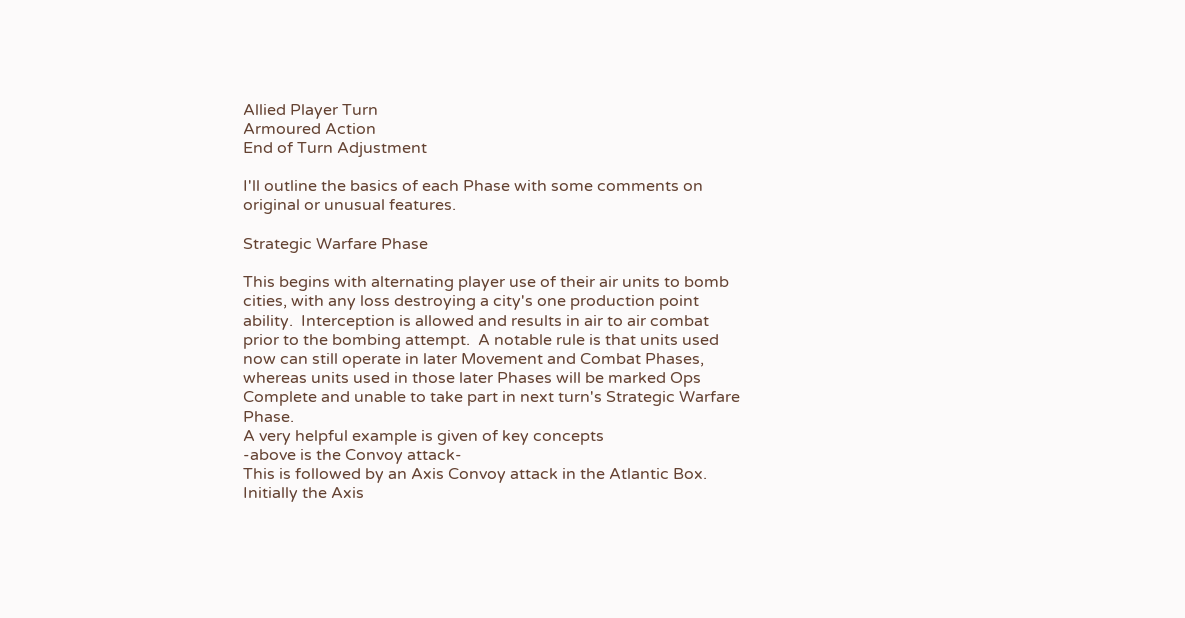Allied Player Turn
Armoured Action
End of Turn Adjustment

I'll outline the basics of each Phase with some comments on original or unusual features.

Strategic Warfare Phase

This begins with alternating player use of their air units to bomb cities, with any loss destroying a city's one production point ability.  Interception is allowed and results in air to air combat prior to the bombing attempt.  A notable rule is that units used now can still operate in later Movement and Combat Phases, whereas units used in those later Phases will be marked Ops Complete and unable to take part in next turn's Strategic Warfare Phase.
A very helpful example is given of key concepts
-above is the Convoy attack-
This is followed by an Axis Convoy attack in the Atlantic Box.  Initially the Axis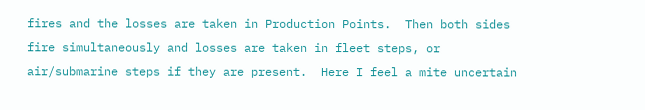fires and the losses are taken in Production Points.  Then both sides fire simultaneously and losses are taken in fleet steps, or air/submarine steps if they are present.  Here I feel a mite uncertain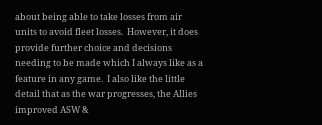about being able to take losses from air units to avoid fleet losses.  However, it does provide further choice and decisions needing to be made which I always like as a feature in any game.  I also like the little detail that as the war progresses, the Allies improved ASW &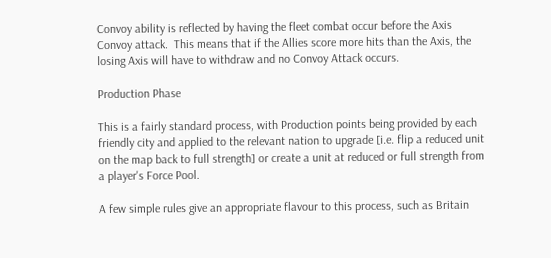Convoy ability is reflected by having the fleet combat occur before the Axis Convoy attack.  This means that if the Allies score more hits than the Axis, the losing Axis will have to withdraw and no Convoy Attack occurs.

Production Phase

This is a fairly standard process, with Production points being provided by each friendly city and applied to the relevant nation to upgrade [i.e. flip a reduced unit on the map back to full strength] or create a unit at reduced or full strength from a player's Force Pool.

A few simple rules give an appropriate flavour to this process, such as Britain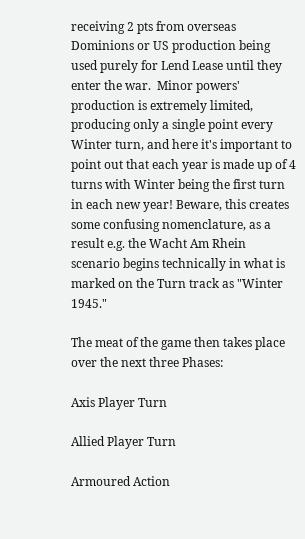receiving 2 pts from overseas Dominions or US production being used purely for Lend Lease until they enter the war.  Minor powers' production is extremely limited, producing only a single point every Winter turn, and here it's important to point out that each year is made up of 4 turns with Winter being the first turn in each new year! Beware, this creates some confusing nomenclature, as a result e.g. the Wacht Am Rhein scenario begins technically in what is marked on the Turn track as "Winter 1945."

The meat of the game then takes place over the next three Phases:

Axis Player Turn

Allied Player Turn

Armoured Action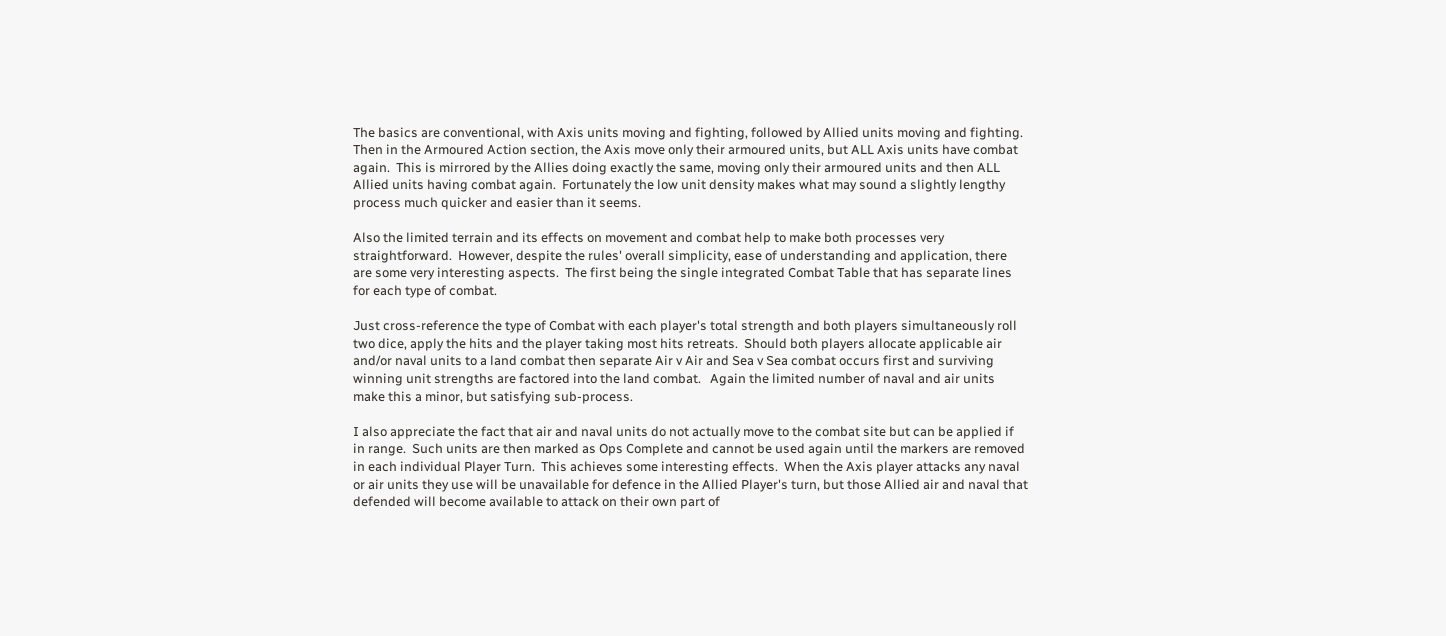The basics are conventional, with Axis units moving and fighting, followed by Allied units moving and fighting.  Then in the Armoured Action section, the Axis move only their armoured units, but ALL Axis units have combat again.  This is mirrored by the Allies doing exactly the same, moving only their armoured units and then ALL Allied units having combat again.  Fortunately the low unit density makes what may sound a slightly lengthy process much quicker and easier than it seems.

Also the limited terrain and its effects on movement and combat help to make both processes very straightforward.  However, despite the rules' overall simplicity, ease of understanding and application, there are some very interesting aspects.  The first being the single integrated Combat Table that has separate lines for each type of combat.

Just cross-reference the type of Combat with each player's total strength and both players simultaneously roll two dice, apply the hits and the player taking most hits retreats.  Should both players allocate applicable air and/or naval units to a land combat then separate Air v Air and Sea v Sea combat occurs first and surviving winning unit strengths are factored into the land combat.   Again the limited number of naval and air units make this a minor, but satisfying sub-process.

I also appreciate the fact that air and naval units do not actually move to the combat site but can be applied if in range.  Such units are then marked as Ops Complete and cannot be used again until the markers are removed in each individual Player Turn.  This achieves some interesting effects.  When the Axis player attacks any naval or air units they use will be unavailable for defence in the Allied Player's turn, but those Allied air and naval that defended will become available to attack on their own part of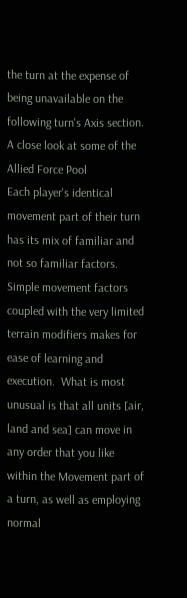the turn at the expense of being unavailable on the following turn's Axis section.
A close look at some of the Allied Force Pool
Each player's identical movement part of their turn has its mix of familiar and not so familiar factors.  Simple movement factors coupled with the very limited terrain modifiers makes for ease of learning and execution.  What is most unusual is that all units [air, land and sea] can move in any order that you like within the Movement part of a turn, as well as employing normal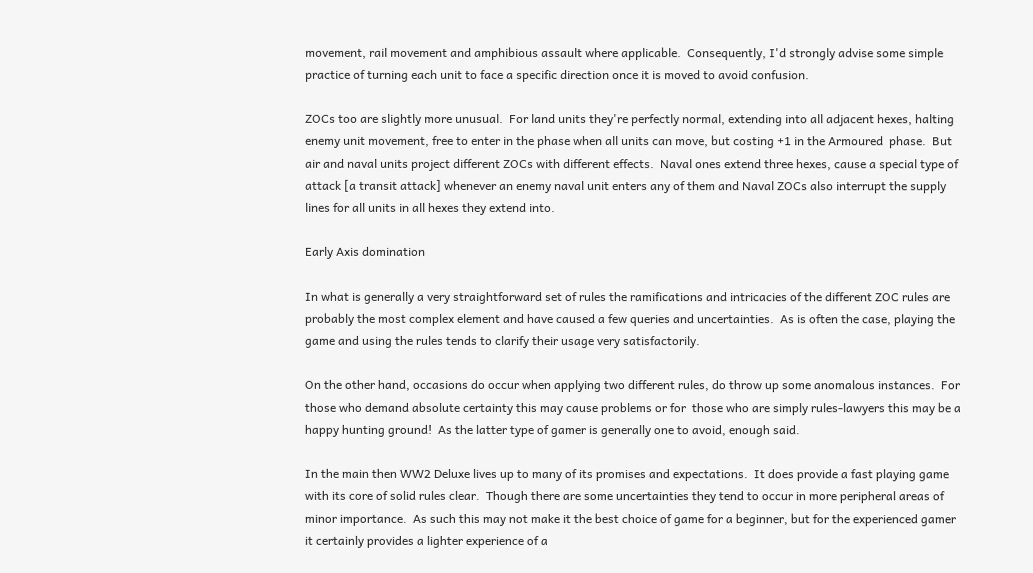movement, rail movement and amphibious assault where applicable.  Consequently, I'd strongly advise some simple practice of turning each unit to face a specific direction once it is moved to avoid confusion.

ZOCs too are slightly more unusual.  For land units they're perfectly normal, extending into all adjacent hexes, halting enemy unit movement, free to enter in the phase when all units can move, but costing +1 in the Armoured  phase.  But air and naval units project different ZOCs with different effects.  Naval ones extend three hexes, cause a special type of attack [a transit attack] whenever an enemy naval unit enters any of them and Naval ZOCs also interrupt the supply lines for all units in all hexes they extend into.

Early Axis domination

In what is generally a very straightforward set of rules the ramifications and intricacies of the different ZOC rules are probably the most complex element and have caused a few queries and uncertainties.  As is often the case, playing the game and using the rules tends to clarify their usage very satisfactorily.

On the other hand, occasions do occur when applying two different rules, do throw up some anomalous instances.  For those who demand absolute certainty this may cause problems or for  those who are simply rules-lawyers this may be a happy hunting ground!  As the latter type of gamer is generally one to avoid, enough said.

In the main then WW2 Deluxe lives up to many of its promises and expectations.  It does provide a fast playing game with its core of solid rules clear.  Though there are some uncertainties they tend to occur in more peripheral areas of minor importance.  As such this may not make it the best choice of game for a beginner, but for the experienced gamer it certainly provides a lighter experience of a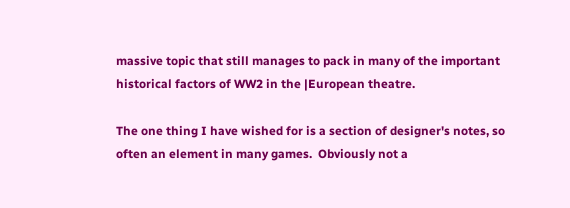massive topic that still manages to pack in many of the important historical factors of WW2 in the |European theatre.

The one thing I have wished for is a section of designer's notes, so often an element in many games.  Obviously not a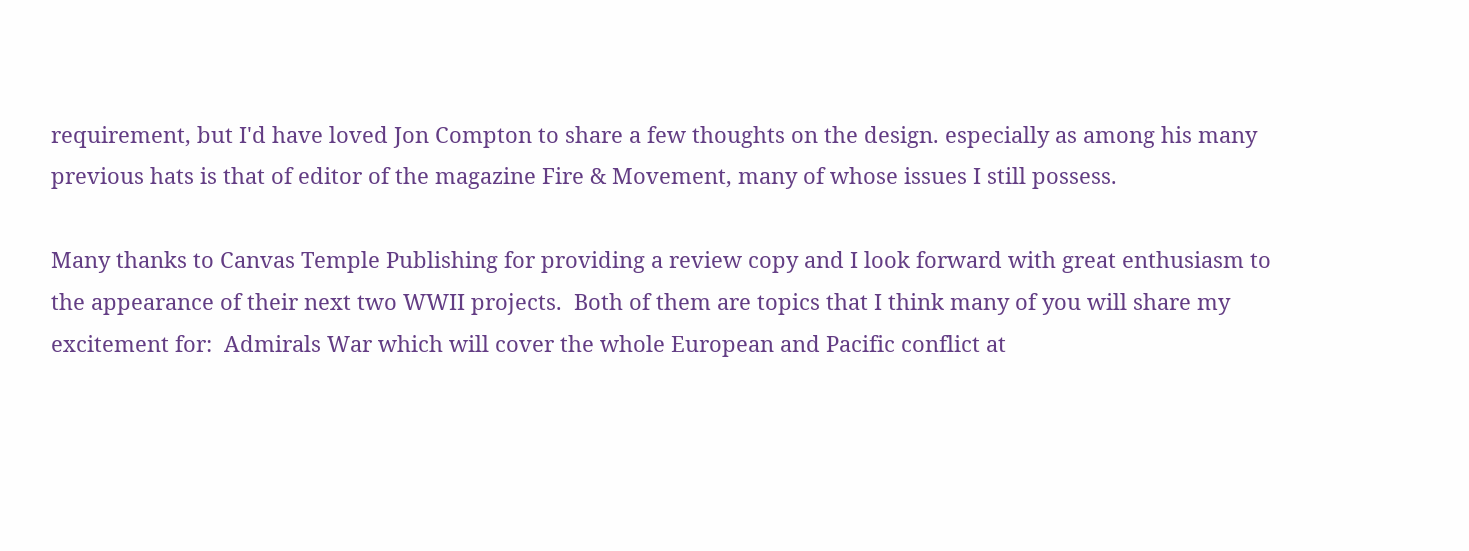requirement, but I'd have loved Jon Compton to share a few thoughts on the design. especially as among his many previous hats is that of editor of the magazine Fire & Movement, many of whose issues I still possess.

Many thanks to Canvas Temple Publishing for providing a review copy and I look forward with great enthusiasm to the appearance of their next two WWII projects.  Both of them are topics that I think many of you will share my excitement for:  Admirals War which will cover the whole European and Pacific conflict at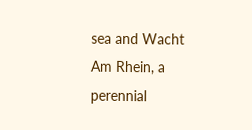sea and Wacht Am Rhein, a perennial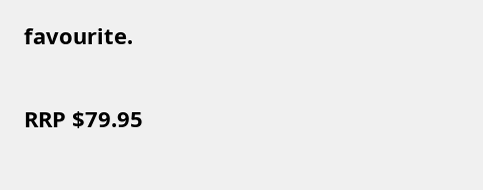favourite.

RRP $79.95